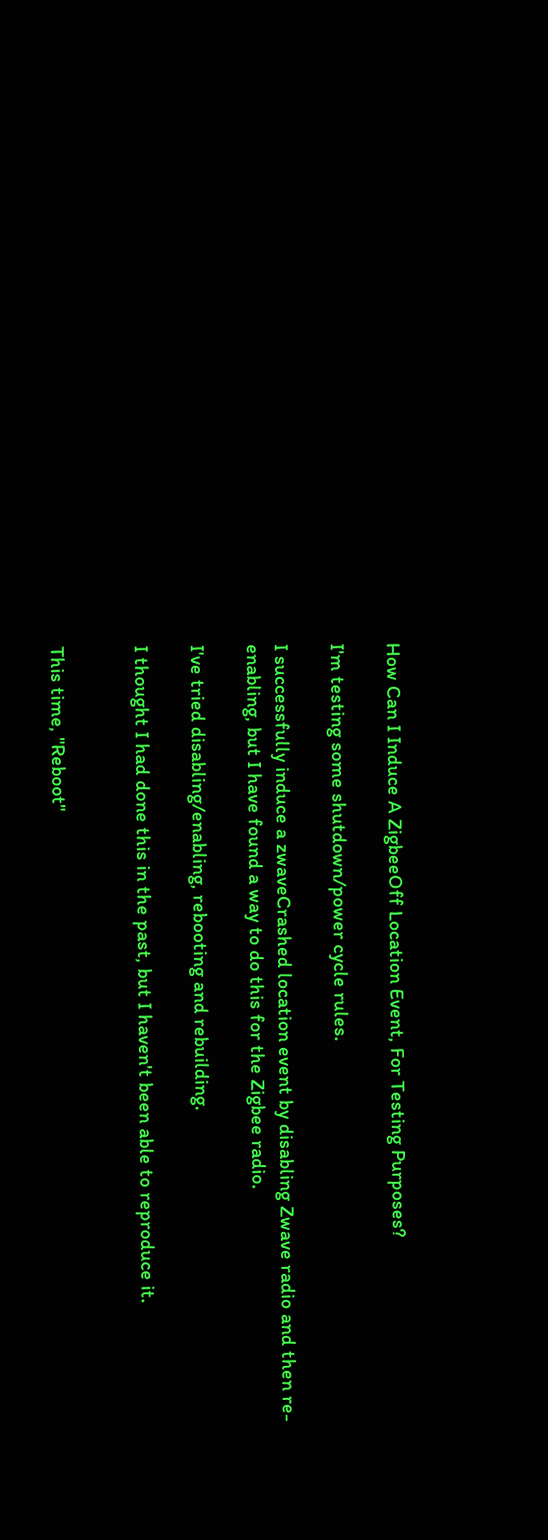How Can I Induce A ZigbeeOff Location Event, For Testing Purposes?

I'm testing some shutdown/power cycle rules.

I successfully induce a zwaveCrashed location event by disabling Zwave radio and then re-enabling, but I have found a way to do this for the Zigbee radio.

I've tried disabling/enabling, rebooting and rebuilding.

I thought I had done this in the past, but I haven't been able to reproduce it.


This time, "Reboot"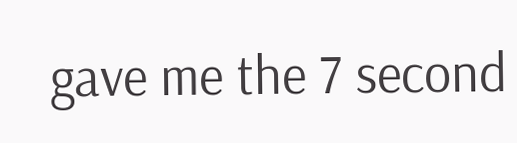gave me the 7 second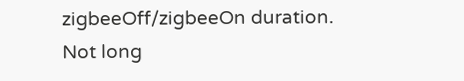zigbeeOff/zigbeeOn duration.
Not long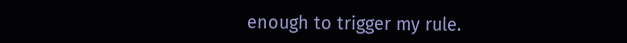enough to trigger my rule.